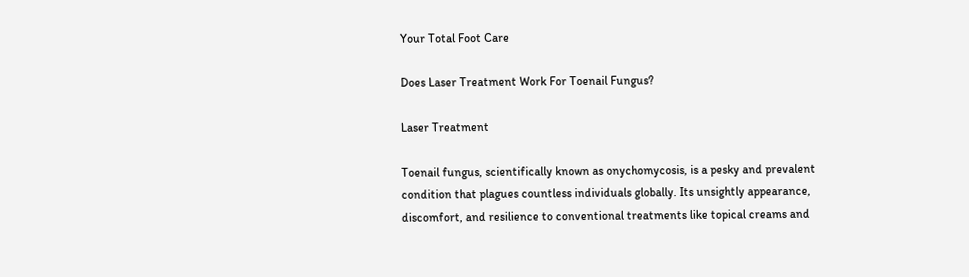Your Total Foot Care

Does Laser Treatment Work For Toenail Fungus?

Laser Treatment

Toenail fungus, scientifically known as onychomycosis, is a pesky and prevalent condition that plagues countless individuals globally. Its unsightly appearance, discomfort, and resilience to conventional treatments like topical creams and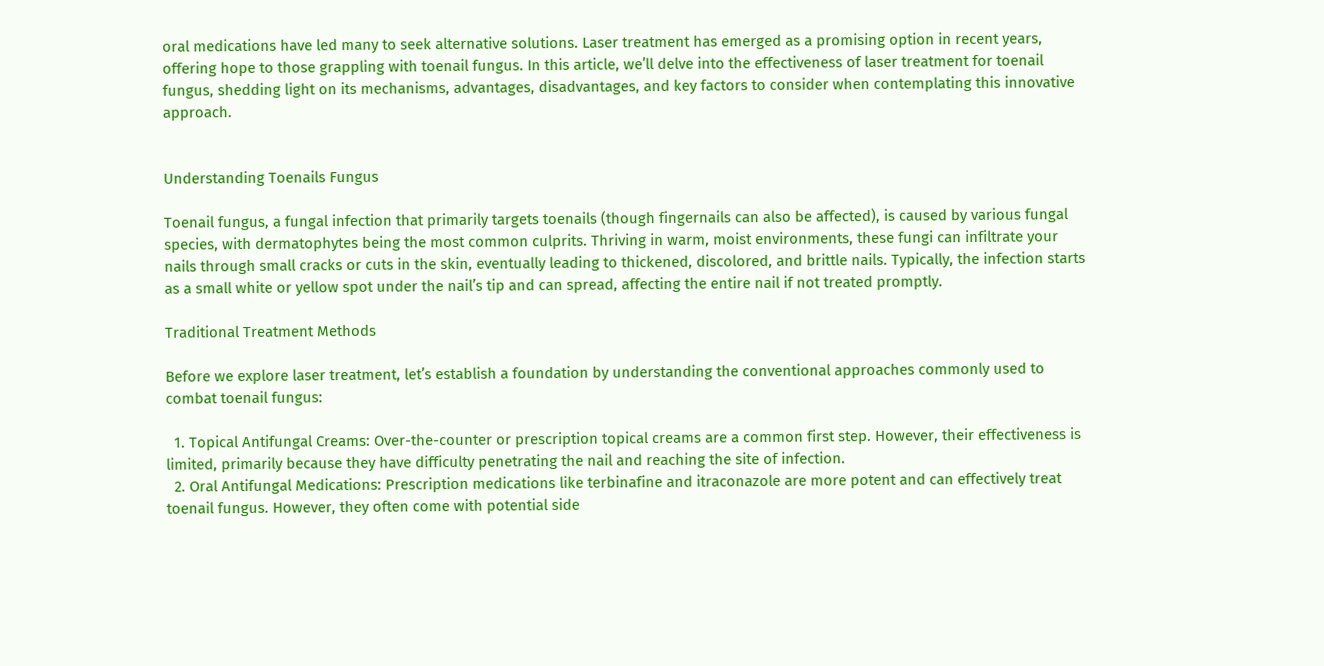oral medications have led many to seek alternative solutions. Laser treatment has emerged as a promising option in recent years, offering hope to those grappling with toenail fungus. In this article, we’ll delve into the effectiveness of laser treatment for toenail fungus, shedding light on its mechanisms, advantages, disadvantages, and key factors to consider when contemplating this innovative approach.


Understanding Toenails Fungus

Toenail fungus, a fungal infection that primarily targets toenails (though fingernails can also be affected), is caused by various fungal species, with dermatophytes being the most common culprits. Thriving in warm, moist environments, these fungi can infiltrate your nails through small cracks or cuts in the skin, eventually leading to thickened, discolored, and brittle nails. Typically, the infection starts as a small white or yellow spot under the nail’s tip and can spread, affecting the entire nail if not treated promptly.

Traditional Treatment Methods

Before we explore laser treatment, let’s establish a foundation by understanding the conventional approaches commonly used to combat toenail fungus:

  1. Topical Antifungal Creams: Over-the-counter or prescription topical creams are a common first step. However, their effectiveness is limited, primarily because they have difficulty penetrating the nail and reaching the site of infection.
  2. Oral Antifungal Medications: Prescription medications like terbinafine and itraconazole are more potent and can effectively treat toenail fungus. However, they often come with potential side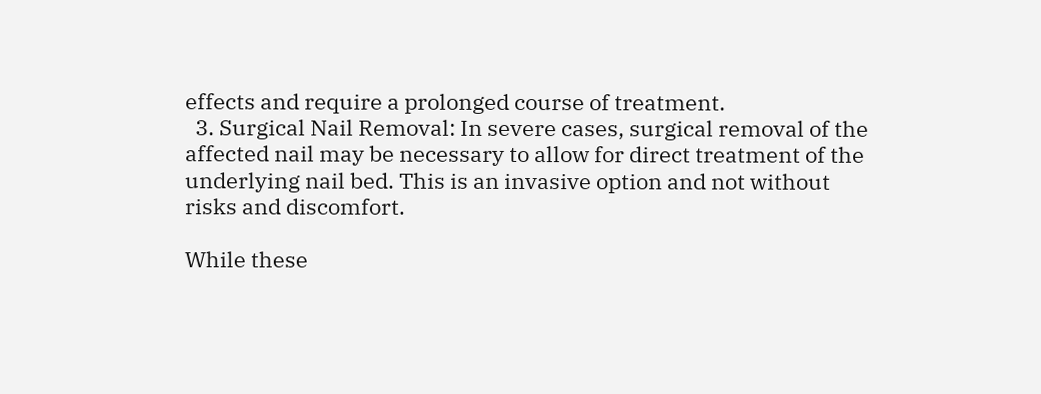effects and require a prolonged course of treatment.
  3. Surgical Nail Removal: In severe cases, surgical removal of the affected nail may be necessary to allow for direct treatment of the underlying nail bed. This is an invasive option and not without risks and discomfort.

While these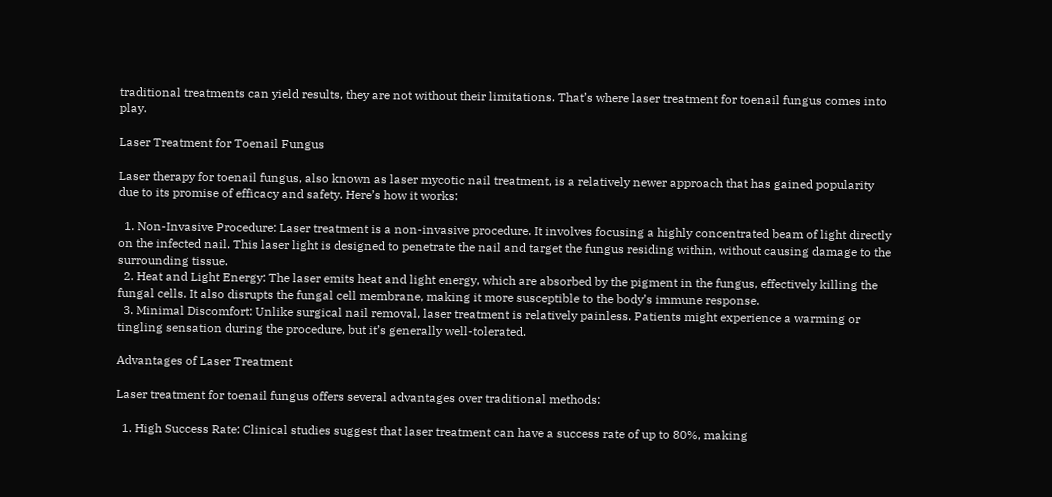traditional treatments can yield results, they are not without their limitations. That’s where laser treatment for toenail fungus comes into play.

Laser Treatment for Toenail Fungus

Laser therapy for toenail fungus, also known as laser mycotic nail treatment, is a relatively newer approach that has gained popularity due to its promise of efficacy and safety. Here’s how it works:

  1. Non-Invasive Procedure: Laser treatment is a non-invasive procedure. It involves focusing a highly concentrated beam of light directly on the infected nail. This laser light is designed to penetrate the nail and target the fungus residing within, without causing damage to the surrounding tissue.
  2. Heat and Light Energy: The laser emits heat and light energy, which are absorbed by the pigment in the fungus, effectively killing the fungal cells. It also disrupts the fungal cell membrane, making it more susceptible to the body’s immune response.
  3. Minimal Discomfort: Unlike surgical nail removal, laser treatment is relatively painless. Patients might experience a warming or tingling sensation during the procedure, but it’s generally well-tolerated.

Advantages of Laser Treatment

Laser treatment for toenail fungus offers several advantages over traditional methods:

  1. High Success Rate: Clinical studies suggest that laser treatment can have a success rate of up to 80%, making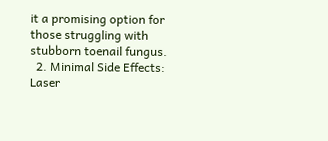it a promising option for those struggling with stubborn toenail fungus.
  2. Minimal Side Effects: Laser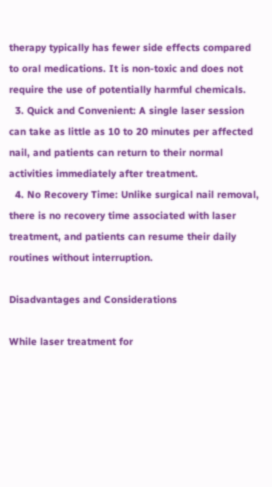therapy typically has fewer side effects compared to oral medications. It is non-toxic and does not require the use of potentially harmful chemicals.
  3. Quick and Convenient: A single laser session can take as little as 10 to 20 minutes per affected nail, and patients can return to their normal activities immediately after treatment.
  4. No Recovery Time: Unlike surgical nail removal, there is no recovery time associated with laser treatment, and patients can resume their daily routines without interruption.

Disadvantages and Considerations

While laser treatment for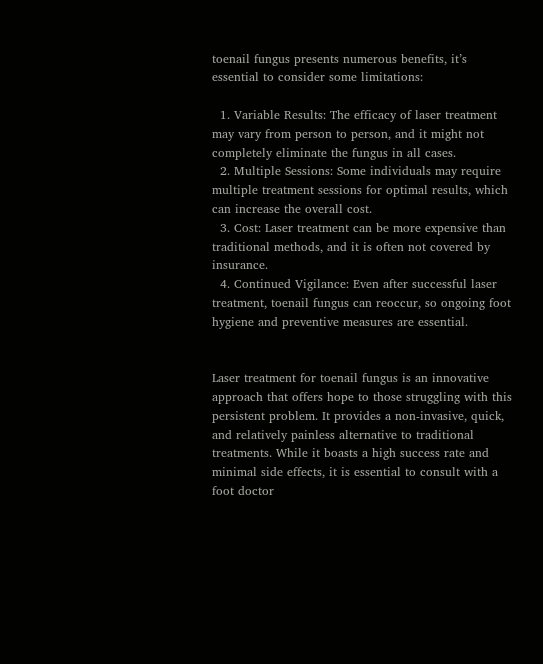toenail fungus presents numerous benefits, it’s essential to consider some limitations:

  1. Variable Results: The efficacy of laser treatment may vary from person to person, and it might not completely eliminate the fungus in all cases.
  2. Multiple Sessions: Some individuals may require multiple treatment sessions for optimal results, which can increase the overall cost.
  3. Cost: Laser treatment can be more expensive than traditional methods, and it is often not covered by insurance.
  4. Continued Vigilance: Even after successful laser treatment, toenail fungus can reoccur, so ongoing foot hygiene and preventive measures are essential.


Laser treatment for toenail fungus is an innovative approach that offers hope to those struggling with this persistent problem. It provides a non-invasive, quick, and relatively painless alternative to traditional treatments. While it boasts a high success rate and minimal side effects, it is essential to consult with a foot doctor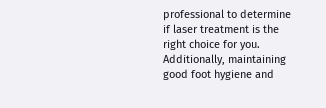professional to determine if laser treatment is the right choice for you. Additionally, maintaining good foot hygiene and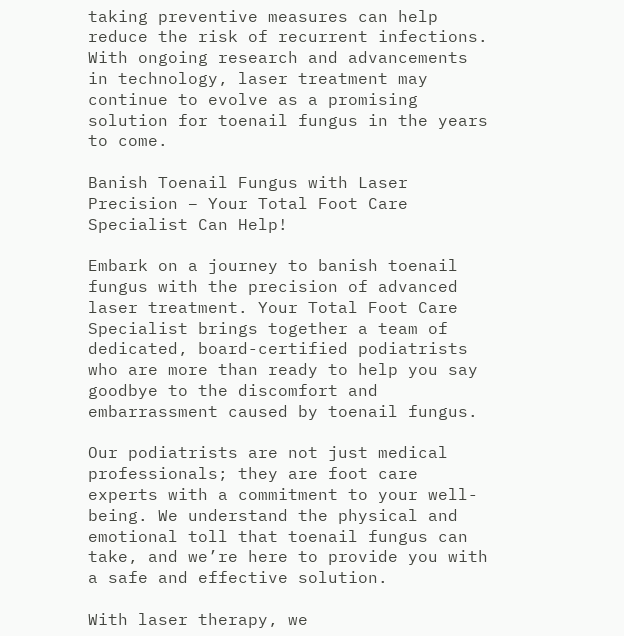taking preventive measures can help reduce the risk of recurrent infections. With ongoing research and advancements in technology, laser treatment may continue to evolve as a promising solution for toenail fungus in the years to come.

Banish Toenail Fungus with Laser Precision – Your Total Foot Care Specialist Can Help!

Embark on a journey to banish toenail fungus with the precision of advanced laser treatment. Your Total Foot Care Specialist brings together a team of dedicated, board-certified podiatrists who are more than ready to help you say goodbye to the discomfort and embarrassment caused by toenail fungus.

Our podiatrists are not just medical professionals; they are foot care experts with a commitment to your well-being. We understand the physical and emotional toll that toenail fungus can take, and we’re here to provide you with a safe and effective solution.

With laser therapy, we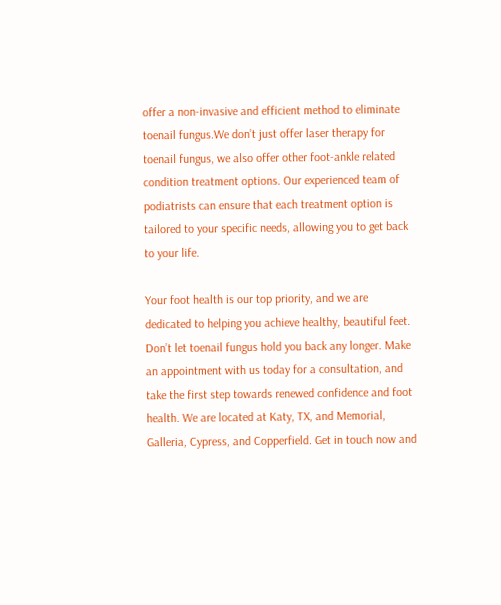offer a non-invasive and efficient method to eliminate toenail fungus.We don’t just offer laser therapy for toenail fungus, we also offer other foot-ankle related condition treatment options. Our experienced team of podiatrists can ensure that each treatment option is tailored to your specific needs, allowing you to get back to your life.

Your foot health is our top priority, and we are dedicated to helping you achieve healthy, beautiful feet. Don’t let toenail fungus hold you back any longer. Make an appointment with us today for a consultation, and take the first step towards renewed confidence and foot health. We are located at Katy, TX, and Memorial, Galleria, Cypress, and Copperfield. Get in touch now and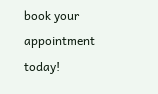book your appointment today!